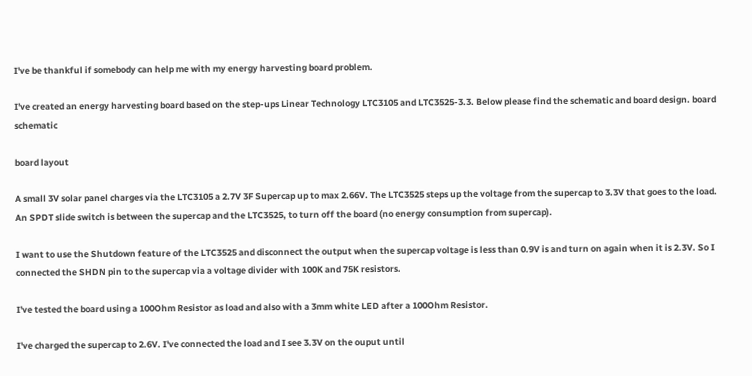I've be thankful if somebody can help me with my energy harvesting board problem.

I've created an energy harvesting board based on the step-ups Linear Technology LTC3105 and LTC3525-3.3. Below please find the schematic and board design. board schematic

board layout

A small 3V solar panel charges via the LTC3105 a 2.7V 3F Supercap up to max 2.66V. The LTC3525 steps up the voltage from the supercap to 3.3V that goes to the load. An SPDT slide switch is between the supercap and the LTC3525, to turn off the board (no energy consumption from supercap).

I want to use the Shutdown feature of the LTC3525 and disconnect the output when the supercap voltage is less than 0.9V is and turn on again when it is 2.3V. So I connected the SHDN pin to the supercap via a voltage divider with 100K and 75K resistors.

I've tested the board using a 100Ohm Resistor as load and also with a 3mm white LED after a 100Ohm Resistor.

I've charged the supercap to 2.6V. I've connected the load and I see 3.3V on the ouput until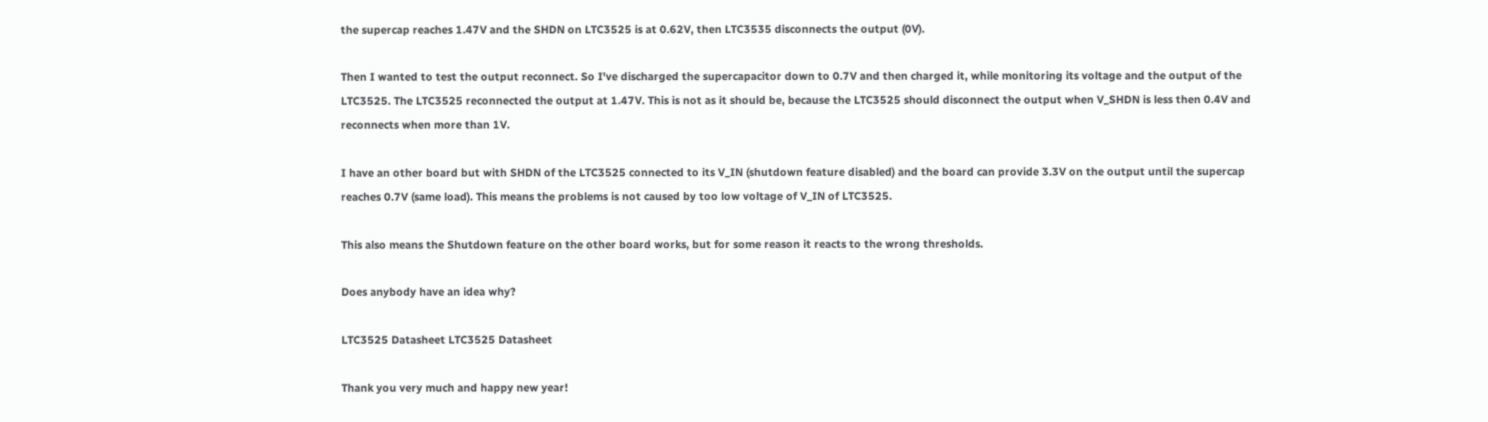the supercap reaches 1.47V and the SHDN on LTC3525 is at 0.62V, then LTC3535 disconnects the output (0V).

Then I wanted to test the output reconnect. So I've discharged the supercapacitor down to 0.7V and then charged it, while monitoring its voltage and the output of the LTC3525. The LTC3525 reconnected the output at 1.47V. This is not as it should be, because the LTC3525 should disconnect the output when V_SHDN is less then 0.4V and reconnects when more than 1V.

I have an other board but with SHDN of the LTC3525 connected to its V_IN (shutdown feature disabled) and the board can provide 3.3V on the output until the supercap reaches 0.7V (same load). This means the problems is not caused by too low voltage of V_IN of LTC3525.

This also means the Shutdown feature on the other board works, but for some reason it reacts to the wrong thresholds.

Does anybody have an idea why?

LTC3525 Datasheet LTC3525 Datasheet

Thank you very much and happy new year!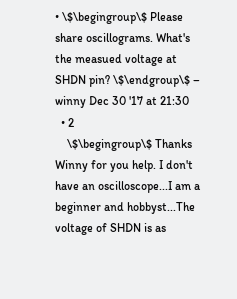• \$\begingroup\$ Please share oscillograms. What's the measued voltage at SHDN pin? \$\endgroup\$ – winny Dec 30 '17 at 21:30
  • 2
    \$\begingroup\$ Thanks Winny for you help. I don't have an oscilloscope...I am a beginner and hobbyst...The voltage of SHDN is as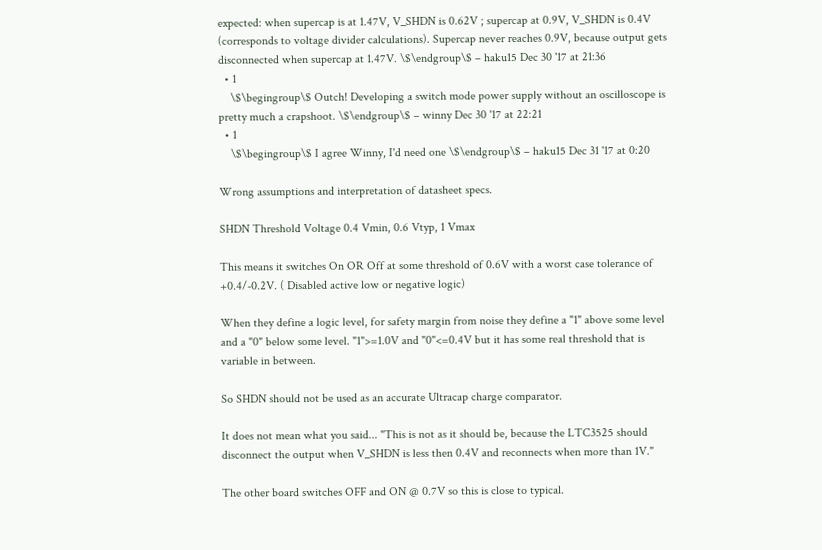expected: when supercap is at 1.47V, V_SHDN is 0.62V ; supercap at 0.9V, V_SHDN is 0.4V (corresponds to voltage divider calculations). Supercap never reaches 0.9V, because output gets disconnected when supercap at 1.47V. \$\endgroup\$ – haku15 Dec 30 '17 at 21:36
  • 1
    \$\begingroup\$ Outch! Developing a switch mode power supply without an oscilloscope is pretty much a crapshoot. \$\endgroup\$ – winny Dec 30 '17 at 22:21
  • 1
    \$\begingroup\$ I agree Winny, I'd need one \$\endgroup\$ – haku15 Dec 31 '17 at 0:20

Wrong assumptions and interpretation of datasheet specs.

SHDN Threshold Voltage 0.4 Vmin, 0.6 Vtyp, 1 Vmax

This means it switches On OR Off at some threshold of 0.6V with a worst case tolerance of +0.4/-0.2V. ( Disabled active low or negative logic)

When they define a logic level, for safety margin from noise they define a "1" above some level and a "0" below some level. "1">=1.0V and "0"<=0.4V but it has some real threshold that is variable in between.

So SHDN should not be used as an accurate Ultracap charge comparator.

It does not mean what you said... "This is not as it should be, because the LTC3525 should disconnect the output when V_SHDN is less then 0.4V and reconnects when more than 1V."

The other board switches OFF and ON @ 0.7V so this is close to typical.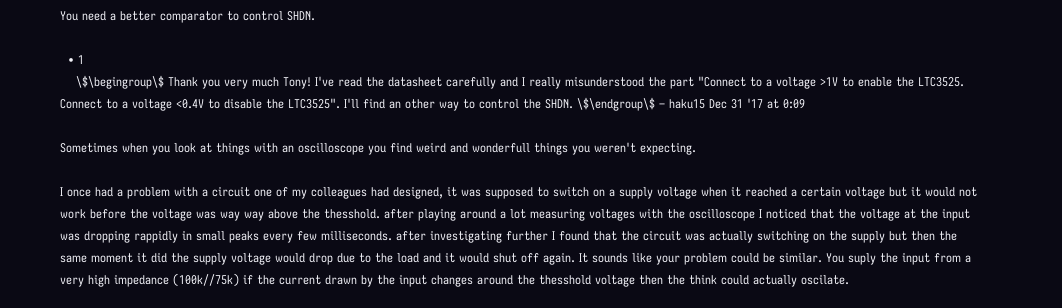You need a better comparator to control SHDN.

  • 1
    \$\begingroup\$ Thank you very much Tony! I've read the datasheet carefully and I really misunderstood the part "Connect to a voltage >1V to enable the LTC3525. Connect to a voltage <0.4V to disable the LTC3525". I'll find an other way to control the SHDN. \$\endgroup\$ – haku15 Dec 31 '17 at 0:09

Sometimes when you look at things with an oscilloscope you find weird and wonderfull things you weren't expecting.

I once had a problem with a circuit one of my colleagues had designed, it was supposed to switch on a supply voltage when it reached a certain voltage but it would not work before the voltage was way way above the thesshold. after playing around a lot measuring voltages with the oscilloscope I noticed that the voltage at the input was dropping rappidly in small peaks every few milliseconds. after investigating further I found that the circuit was actually switching on the supply but then the same moment it did the supply voltage would drop due to the load and it would shut off again. It sounds like your problem could be similar. You suply the input from a very high impedance (100k//75k) if the current drawn by the input changes around the thesshold voltage then the think could actually oscilate.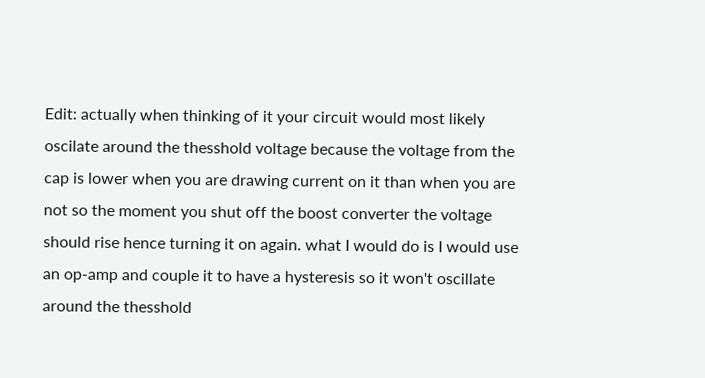Edit: actually when thinking of it your circuit would most likely oscilate around the thesshold voltage because the voltage from the cap is lower when you are drawing current on it than when you are not so the moment you shut off the boost converter the voltage should rise hence turning it on again. what I would do is I would use an op-amp and couple it to have a hysteresis so it won't oscillate around the thesshold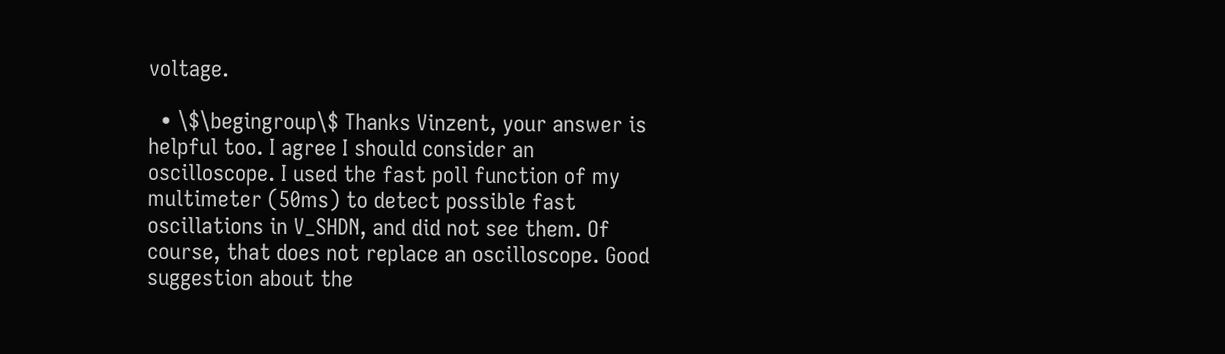voltage.

  • \$\begingroup\$ Thanks Vinzent, your answer is helpful too. I agree I should consider an oscilloscope. I used the fast poll function of my multimeter (50ms) to detect possible fast oscillations in V_SHDN, and did not see them. Of course, that does not replace an oscilloscope. Good suggestion about the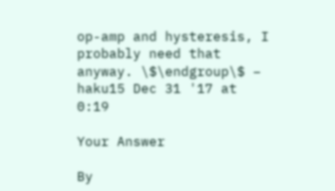op-amp and hysteresis, I probably need that anyway. \$\endgroup\$ – haku15 Dec 31 '17 at 0:19

Your Answer

By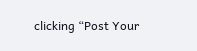clicking “Post Your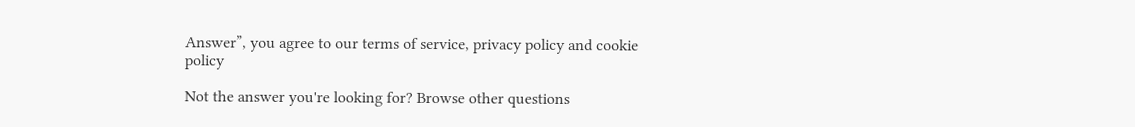Answer”, you agree to our terms of service, privacy policy and cookie policy

Not the answer you're looking for? Browse other questions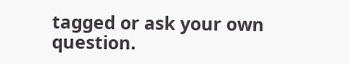tagged or ask your own question.